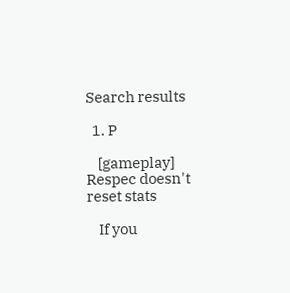Search results

  1. P

    [gameplay] Respec doesn't reset stats

    If you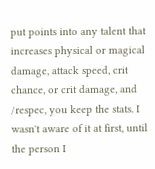put points into any talent that increases physical or magical damage, attack speed, crit chance, or crit damage, and /respec, you keep the stats. I wasn't aware of it at first, until the person I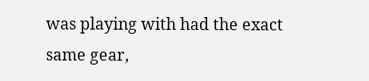was playing with had the exact same gear,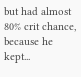but had almost 80% crit chance, because he kept...